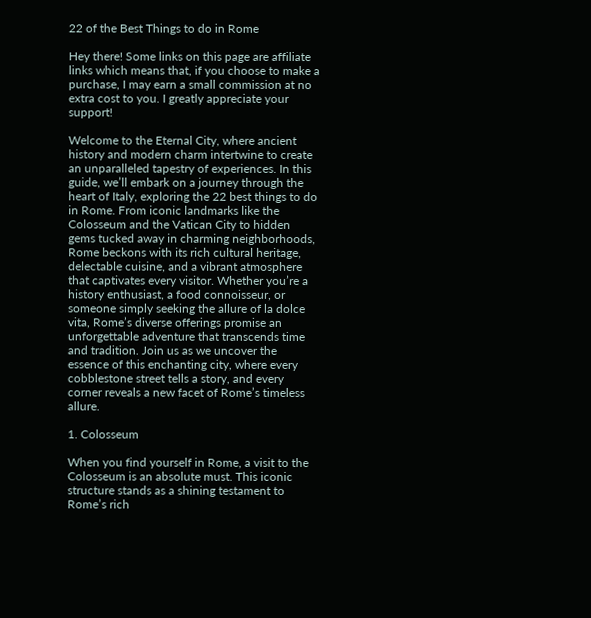22 of the Best Things to do in Rome

Hey there! Some links on this page are affiliate links which means that, if you choose to make a purchase, I may earn a small commission at no extra cost to you. I greatly appreciate your support!

Welcome to the Eternal City, where ancient history and modern charm intertwine to create an unparalleled tapestry of experiences. In this guide, we’ll embark on a journey through the heart of Italy, exploring the 22 best things to do in Rome. From iconic landmarks like the Colosseum and the Vatican City to hidden gems tucked away in charming neighborhoods, Rome beckons with its rich cultural heritage, delectable cuisine, and a vibrant atmosphere that captivates every visitor. Whether you’re a history enthusiast, a food connoisseur, or someone simply seeking the allure of la dolce vita, Rome’s diverse offerings promise an unforgettable adventure that transcends time and tradition. Join us as we uncover the essence of this enchanting city, where every cobblestone street tells a story, and every corner reveals a new facet of Rome’s timeless allure.

1. Colosseum

When you find yourself in Rome, a visit to the Colosseum is an absolute must. This iconic structure stands as a shining testament to Rome’s rich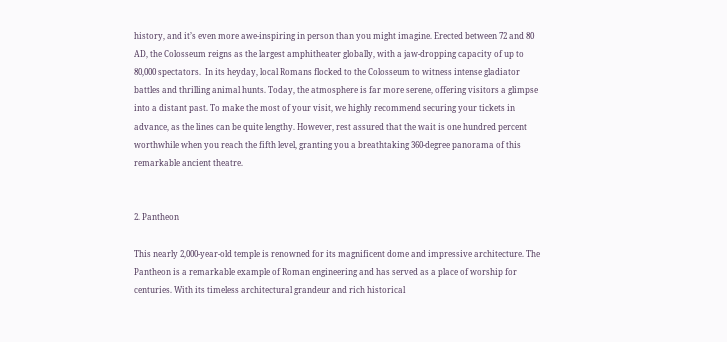history, and it’s even more awe-inspiring in person than you might imagine. Erected between 72 and 80 AD, the Colosseum reigns as the largest amphitheater globally, with a jaw-dropping capacity of up to 80,000 spectators.  In its heyday, local Romans flocked to the Colosseum to witness intense gladiator battles and thrilling animal hunts. Today, the atmosphere is far more serene, offering visitors a glimpse into a distant past. To make the most of your visit, we highly recommend securing your tickets in advance, as the lines can be quite lengthy. However, rest assured that the wait is one hundred percent worthwhile when you reach the fifth level, granting you a breathtaking 360-degree panorama of this remarkable ancient theatre.


2. Pantheon

This nearly 2,000-year-old temple is renowned for its magnificent dome and impressive architecture. The Pantheon is a remarkable example of Roman engineering and has served as a place of worship for centuries. With its timeless architectural grandeur and rich historical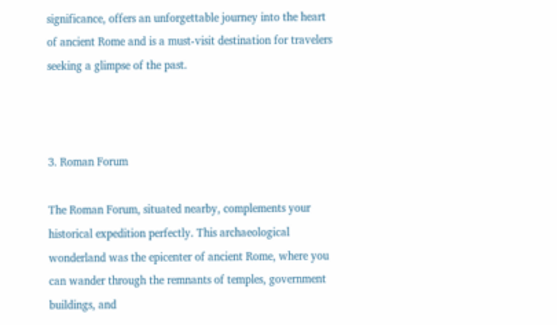significance, offers an unforgettable journey into the heart of ancient Rome and is a must-visit destination for travelers seeking a glimpse of the past.



3. Roman Forum

The Roman Forum, situated nearby, complements your historical expedition perfectly. This archaeological wonderland was the epicenter of ancient Rome, where you can wander through the remnants of temples, government buildings, and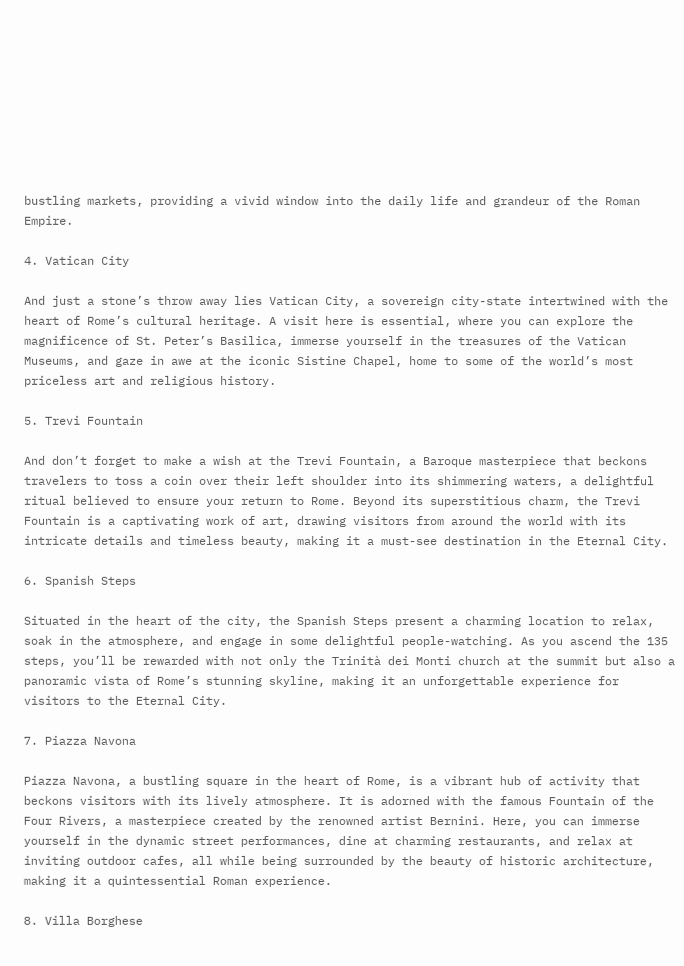bustling markets, providing a vivid window into the daily life and grandeur of the Roman Empire.

4. Vatican City

And just a stone’s throw away lies Vatican City, a sovereign city-state intertwined with the heart of Rome’s cultural heritage. A visit here is essential, where you can explore the magnificence of St. Peter’s Basilica, immerse yourself in the treasures of the Vatican Museums, and gaze in awe at the iconic Sistine Chapel, home to some of the world’s most priceless art and religious history.

5. Trevi Fountain

And don’t forget to make a wish at the Trevi Fountain, a Baroque masterpiece that beckons travelers to toss a coin over their left shoulder into its shimmering waters, a delightful ritual believed to ensure your return to Rome. Beyond its superstitious charm, the Trevi Fountain is a captivating work of art, drawing visitors from around the world with its intricate details and timeless beauty, making it a must-see destination in the Eternal City.

6. Spanish Steps

Situated in the heart of the city, the Spanish Steps present a charming location to relax, soak in the atmosphere, and engage in some delightful people-watching. As you ascend the 135 steps, you’ll be rewarded with not only the Trinità dei Monti church at the summit but also a panoramic vista of Rome’s stunning skyline, making it an unforgettable experience for visitors to the Eternal City.

7. Piazza Navona

Piazza Navona, a bustling square in the heart of Rome, is a vibrant hub of activity that beckons visitors with its lively atmosphere. It is adorned with the famous Fountain of the Four Rivers, a masterpiece created by the renowned artist Bernini. Here, you can immerse yourself in the dynamic street performances, dine at charming restaurants, and relax at inviting outdoor cafes, all while being surrounded by the beauty of historic architecture, making it a quintessential Roman experience.

8. Villa Borghese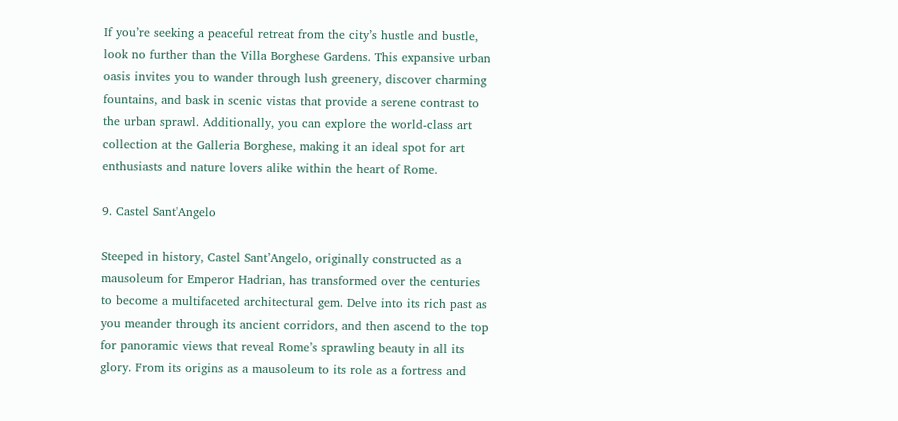If you’re seeking a peaceful retreat from the city’s hustle and bustle, look no further than the Villa Borghese Gardens. This expansive urban oasis invites you to wander through lush greenery, discover charming fountains, and bask in scenic vistas that provide a serene contrast to the urban sprawl. Additionally, you can explore the world-class art collection at the Galleria Borghese, making it an ideal spot for art enthusiasts and nature lovers alike within the heart of Rome.

9. Castel Sant'Angelo

Steeped in history, Castel Sant’Angelo, originally constructed as a mausoleum for Emperor Hadrian, has transformed over the centuries to become a multifaceted architectural gem. Delve into its rich past as you meander through its ancient corridors, and then ascend to the top for panoramic views that reveal Rome’s sprawling beauty in all its glory. From its origins as a mausoleum to its role as a fortress and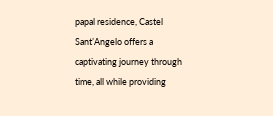papal residence, Castel Sant’Angelo offers a captivating journey through time, all while providing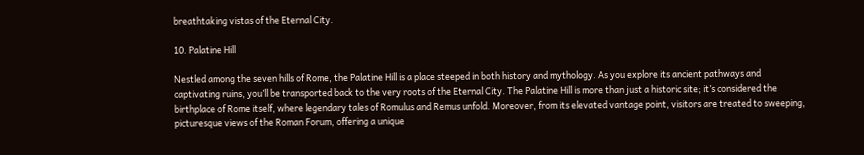breathtaking vistas of the Eternal City.

10. Palatine Hill

Nestled among the seven hills of Rome, the Palatine Hill is a place steeped in both history and mythology. As you explore its ancient pathways and captivating ruins, you’ll be transported back to the very roots of the Eternal City. The Palatine Hill is more than just a historic site; it’s considered the birthplace of Rome itself, where legendary tales of Romulus and Remus unfold. Moreover, from its elevated vantage point, visitors are treated to sweeping, picturesque views of the Roman Forum, offering a unique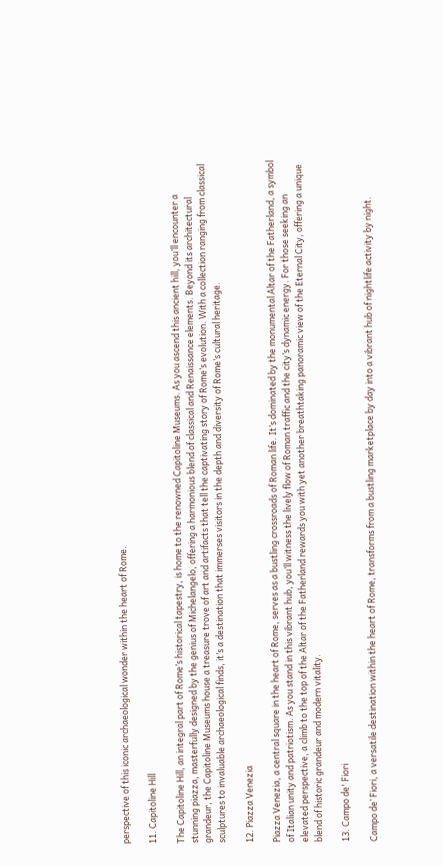perspective of this iconic archaeological wonder within the heart of Rome.

11. Capitoline Hill

The Capitoline Hill, an integral part of Rome’s historical tapestry, is home to the renowned Capitoline Museums. As you ascend this ancient hill, you’ll encounter a stunning piazza, masterfully designed by the genius of Michelangelo, offering a harmonious blend of classical and Renaissance elements. Beyond its architectural grandeur, the Capitoline Museums house a treasure trove of art and artifacts that tell the captivating story of Rome’s evolution. With a collection ranging from classical sculptures to invaluable archaeological finds, it’s a destination that immerses visitors in the depth and diversity of Rome’s cultural heritage.

12. Piazza Venezia

Piazza Venezia, a central square in the heart of Rome, serves as a bustling crossroads of Roman life. It’s dominated by the monumental Altar of the Fatherland, a symbol of Italian unity and patriotism. As you stand in this vibrant hub, you’ll witness the lively flow of Roman traffic and the city’s dynamic energy. For those seeking an elevated perspective, a climb to the top of the Altar of the Fatherland rewards you with yet another breathtaking panoramic view of the Eternal City, offering a unique blend of historic grandeur and modern vitality.

13. Campo de' Fiori

Campo de’ Fiori, a versatile destination within the heart of Rome, transforms from a bustling marketplace by day into a vibrant hub of nightlife activity by night.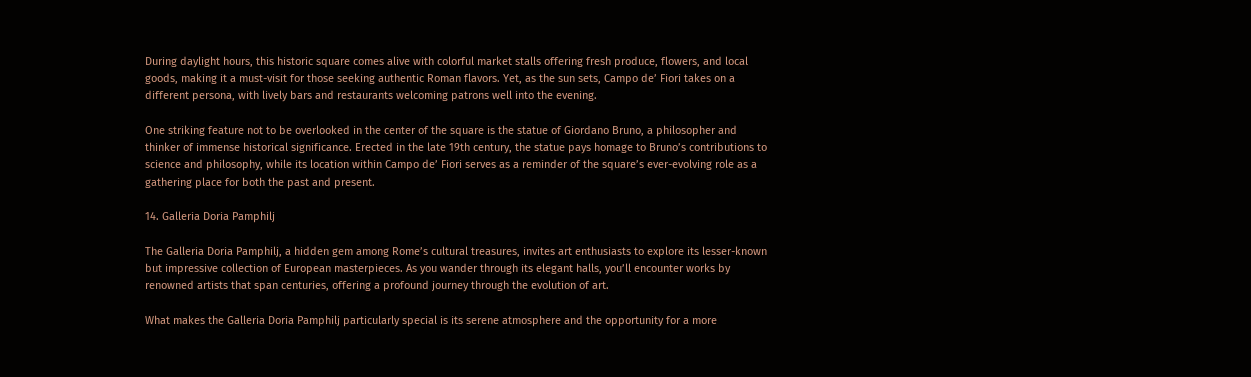During daylight hours, this historic square comes alive with colorful market stalls offering fresh produce, flowers, and local goods, making it a must-visit for those seeking authentic Roman flavors. Yet, as the sun sets, Campo de’ Fiori takes on a different persona, with lively bars and restaurants welcoming patrons well into the evening.

One striking feature not to be overlooked in the center of the square is the statue of Giordano Bruno, a philosopher and thinker of immense historical significance. Erected in the late 19th century, the statue pays homage to Bruno’s contributions to science and philosophy, while its location within Campo de’ Fiori serves as a reminder of the square’s ever-evolving role as a gathering place for both the past and present.

14. Galleria Doria Pamphilj

The Galleria Doria Pamphilj, a hidden gem among Rome’s cultural treasures, invites art enthusiasts to explore its lesser-known but impressive collection of European masterpieces. As you wander through its elegant halls, you’ll encounter works by renowned artists that span centuries, offering a profound journey through the evolution of art.

What makes the Galleria Doria Pamphilj particularly special is its serene atmosphere and the opportunity for a more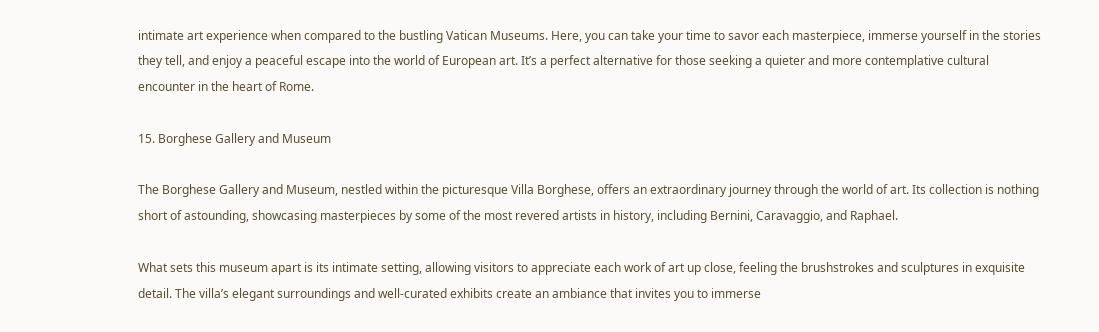intimate art experience when compared to the bustling Vatican Museums. Here, you can take your time to savor each masterpiece, immerse yourself in the stories they tell, and enjoy a peaceful escape into the world of European art. It’s a perfect alternative for those seeking a quieter and more contemplative cultural encounter in the heart of Rome.

15. Borghese Gallery and Museum

The Borghese Gallery and Museum, nestled within the picturesque Villa Borghese, offers an extraordinary journey through the world of art. Its collection is nothing short of astounding, showcasing masterpieces by some of the most revered artists in history, including Bernini, Caravaggio, and Raphael.

What sets this museum apart is its intimate setting, allowing visitors to appreciate each work of art up close, feeling the brushstrokes and sculptures in exquisite detail. The villa’s elegant surroundings and well-curated exhibits create an ambiance that invites you to immerse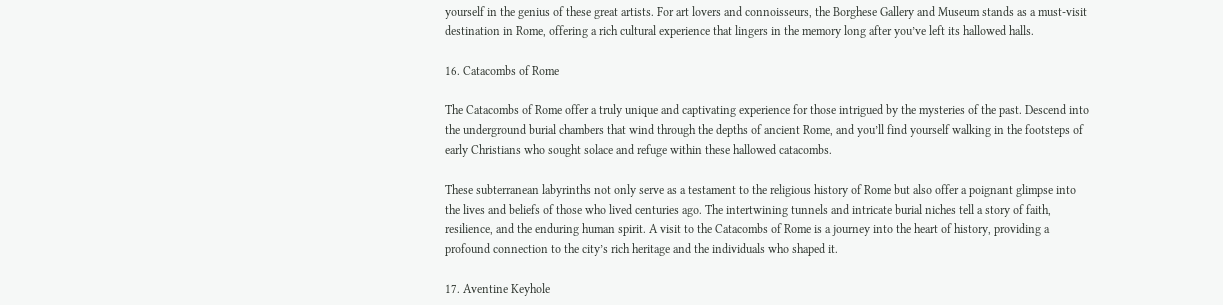yourself in the genius of these great artists. For art lovers and connoisseurs, the Borghese Gallery and Museum stands as a must-visit destination in Rome, offering a rich cultural experience that lingers in the memory long after you’ve left its hallowed halls.

16. Catacombs of Rome

The Catacombs of Rome offer a truly unique and captivating experience for those intrigued by the mysteries of the past. Descend into the underground burial chambers that wind through the depths of ancient Rome, and you’ll find yourself walking in the footsteps of early Christians who sought solace and refuge within these hallowed catacombs.

These subterranean labyrinths not only serve as a testament to the religious history of Rome but also offer a poignant glimpse into the lives and beliefs of those who lived centuries ago. The intertwining tunnels and intricate burial niches tell a story of faith, resilience, and the enduring human spirit. A visit to the Catacombs of Rome is a journey into the heart of history, providing a profound connection to the city’s rich heritage and the individuals who shaped it.

17. Aventine Keyhole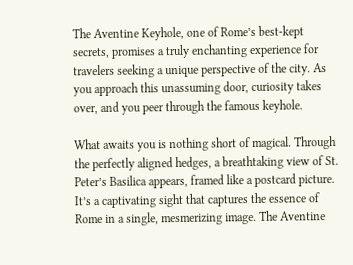The Aventine Keyhole, one of Rome’s best-kept secrets, promises a truly enchanting experience for travelers seeking a unique perspective of the city. As you approach this unassuming door, curiosity takes over, and you peer through the famous keyhole.

What awaits you is nothing short of magical. Through the perfectly aligned hedges, a breathtaking view of St. Peter’s Basilica appears, framed like a postcard picture. It’s a captivating sight that captures the essence of Rome in a single, mesmerizing image. The Aventine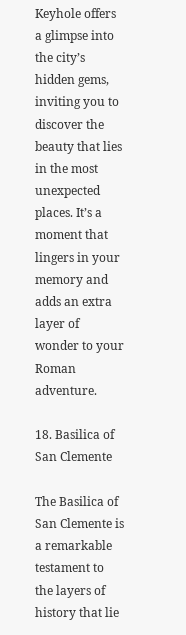Keyhole offers a glimpse into the city’s hidden gems, inviting you to discover the beauty that lies in the most unexpected places. It’s a moment that lingers in your memory and adds an extra layer of wonder to your Roman adventure.

18. Basilica of San Clemente

The Basilica of San Clemente is a remarkable testament to the layers of history that lie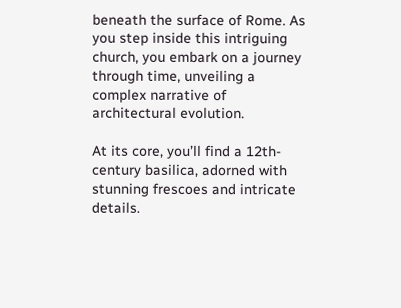beneath the surface of Rome. As you step inside this intriguing church, you embark on a journey through time, unveiling a complex narrative of architectural evolution.

At its core, you’ll find a 12th-century basilica, adorned with stunning frescoes and intricate details.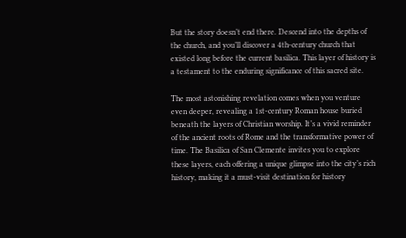But the story doesn’t end there. Descend into the depths of the church, and you’ll discover a 4th-century church that existed long before the current basilica. This layer of history is a testament to the enduring significance of this sacred site.

The most astonishing revelation comes when you venture even deeper, revealing a 1st-century Roman house buried beneath the layers of Christian worship. It’s a vivid reminder of the ancient roots of Rome and the transformative power of time. The Basilica of San Clemente invites you to explore these layers, each offering a unique glimpse into the city’s rich history, making it a must-visit destination for history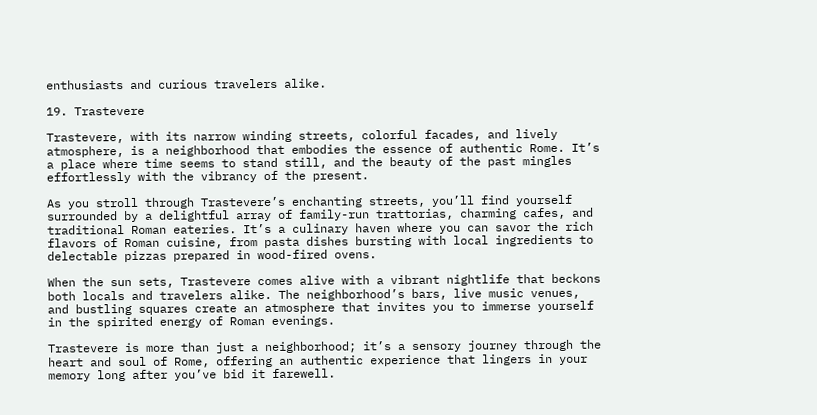enthusiasts and curious travelers alike.

19. Trastevere

Trastevere, with its narrow winding streets, colorful facades, and lively atmosphere, is a neighborhood that embodies the essence of authentic Rome. It’s a place where time seems to stand still, and the beauty of the past mingles effortlessly with the vibrancy of the present.

As you stroll through Trastevere’s enchanting streets, you’ll find yourself surrounded by a delightful array of family-run trattorias, charming cafes, and traditional Roman eateries. It’s a culinary haven where you can savor the rich flavors of Roman cuisine, from pasta dishes bursting with local ingredients to delectable pizzas prepared in wood-fired ovens.

When the sun sets, Trastevere comes alive with a vibrant nightlife that beckons both locals and travelers alike. The neighborhood’s bars, live music venues, and bustling squares create an atmosphere that invites you to immerse yourself in the spirited energy of Roman evenings.

Trastevere is more than just a neighborhood; it’s a sensory journey through the heart and soul of Rome, offering an authentic experience that lingers in your memory long after you’ve bid it farewell.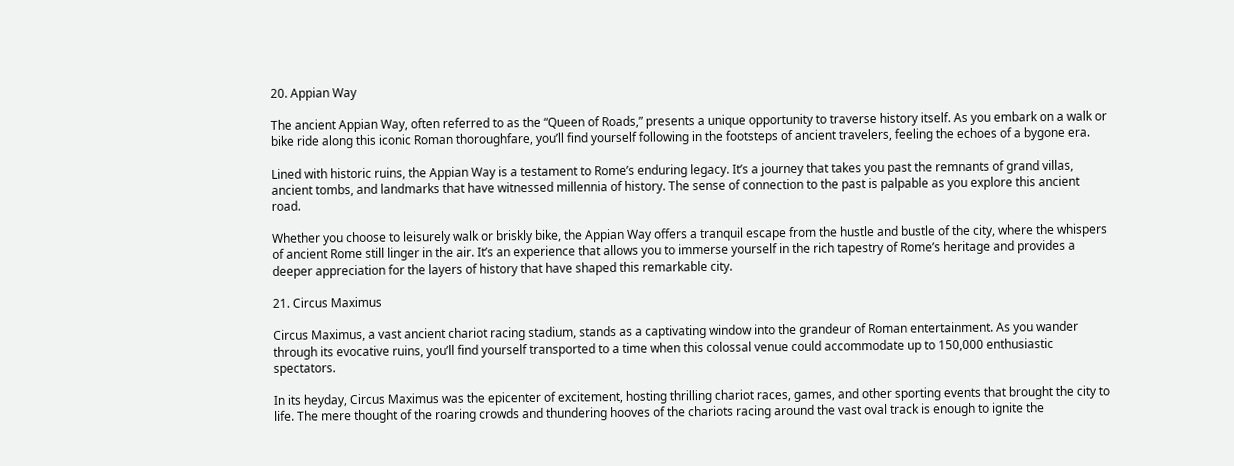20. Appian Way

The ancient Appian Way, often referred to as the “Queen of Roads,” presents a unique opportunity to traverse history itself. As you embark on a walk or bike ride along this iconic Roman thoroughfare, you’ll find yourself following in the footsteps of ancient travelers, feeling the echoes of a bygone era.

Lined with historic ruins, the Appian Way is a testament to Rome’s enduring legacy. It’s a journey that takes you past the remnants of grand villas, ancient tombs, and landmarks that have witnessed millennia of history. The sense of connection to the past is palpable as you explore this ancient road.

Whether you choose to leisurely walk or briskly bike, the Appian Way offers a tranquil escape from the hustle and bustle of the city, where the whispers of ancient Rome still linger in the air. It’s an experience that allows you to immerse yourself in the rich tapestry of Rome’s heritage and provides a deeper appreciation for the layers of history that have shaped this remarkable city.

21. Circus Maximus

Circus Maximus, a vast ancient chariot racing stadium, stands as a captivating window into the grandeur of Roman entertainment. As you wander through its evocative ruins, you’ll find yourself transported to a time when this colossal venue could accommodate up to 150,000 enthusiastic spectators.

In its heyday, Circus Maximus was the epicenter of excitement, hosting thrilling chariot races, games, and other sporting events that brought the city to life. The mere thought of the roaring crowds and thundering hooves of the chariots racing around the vast oval track is enough to ignite the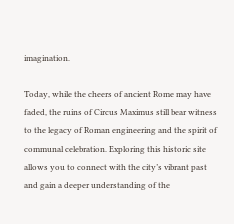imagination.

Today, while the cheers of ancient Rome may have faded, the ruins of Circus Maximus still bear witness to the legacy of Roman engineering and the spirit of communal celebration. Exploring this historic site allows you to connect with the city’s vibrant past and gain a deeper understanding of the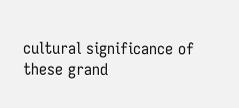cultural significance of these grand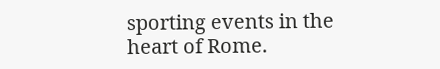sporting events in the heart of Rome.